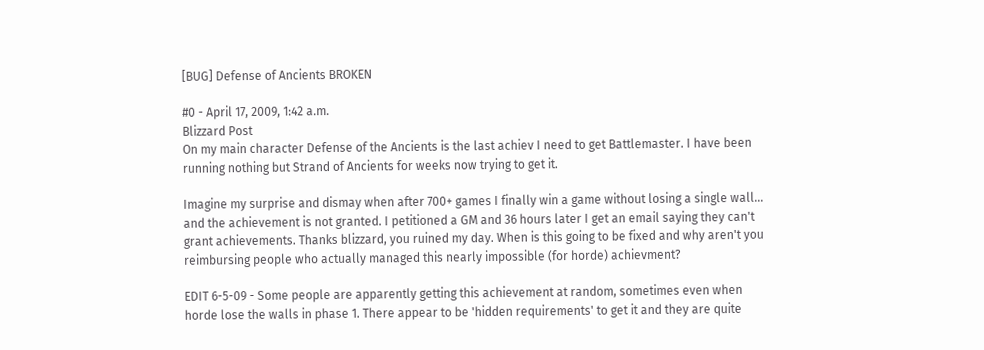[BUG] Defense of Ancients BROKEN

#0 - April 17, 2009, 1:42 a.m.
Blizzard Post
On my main character Defense of the Ancients is the last achiev I need to get Battlemaster. I have been running nothing but Strand of Ancients for weeks now trying to get it.

Imagine my surprise and dismay when after 700+ games I finally win a game without losing a single wall... and the achievement is not granted. I petitioned a GM and 36 hours later I get an email saying they can't grant achievements. Thanks blizzard, you ruined my day. When is this going to be fixed and why aren't you reimbursing people who actually managed this nearly impossible (for horde) achievment?

EDIT 6-5-09 - Some people are apparently getting this achievement at random, sometimes even when horde lose the walls in phase 1. There appear to be 'hidden requirements' to get it and they are quite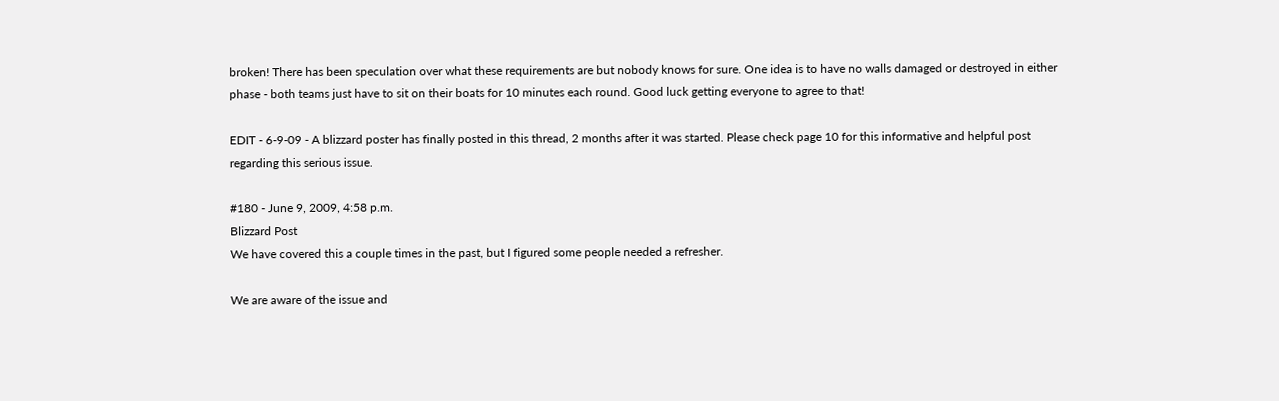broken! There has been speculation over what these requirements are but nobody knows for sure. One idea is to have no walls damaged or destroyed in either phase - both teams just have to sit on their boats for 10 minutes each round. Good luck getting everyone to agree to that!

EDIT - 6-9-09 - A blizzard poster has finally posted in this thread, 2 months after it was started. Please check page 10 for this informative and helpful post regarding this serious issue.

#180 - June 9, 2009, 4:58 p.m.
Blizzard Post
We have covered this a couple times in the past, but I figured some people needed a refresher.

We are aware of the issue and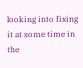looking into fixing it at some time in the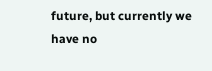future, but currently we have no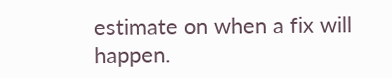estimate on when a fix will happen.